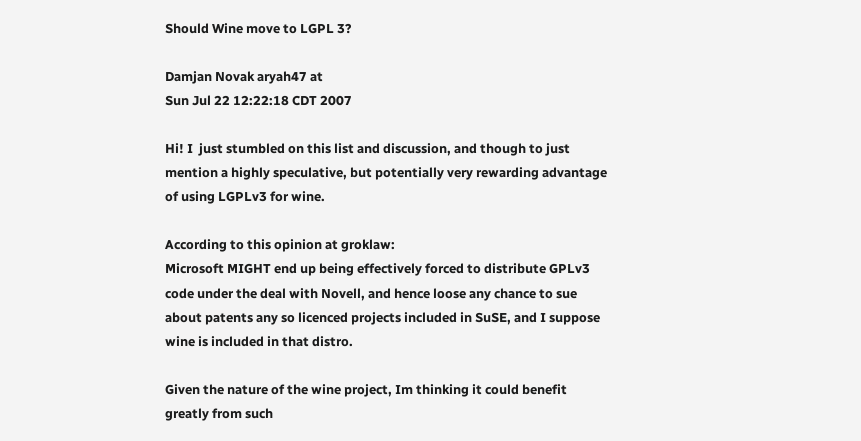Should Wine move to LGPL 3?

Damjan Novak aryah47 at
Sun Jul 22 12:22:18 CDT 2007

Hi! I  just stumbled on this list and discussion, and though to just
mention a highly speculative, but potentially very rewarding advantage
of using LGPLv3 for wine.

According to this opinion at groklaw:
Microsoft MIGHT end up being effectively forced to distribute GPLv3
code under the deal with Novell, and hence loose any chance to sue
about patents any so licenced projects included in SuSE, and I suppose
wine is included in that distro.

Given the nature of the wine project, Im thinking it could benefit
greatly from such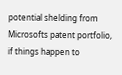potential shelding from Microsofts patent portfolio,
if things happen to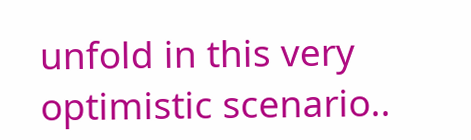unfold in this very optimistic scenario..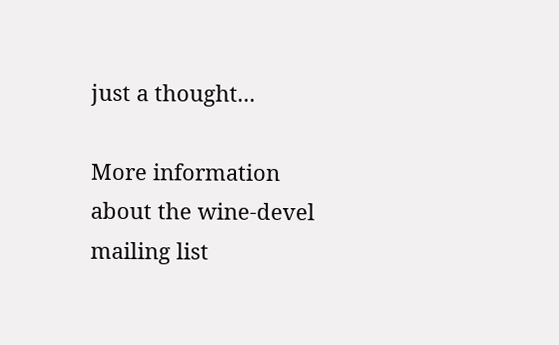just a thought...

More information about the wine-devel mailing list